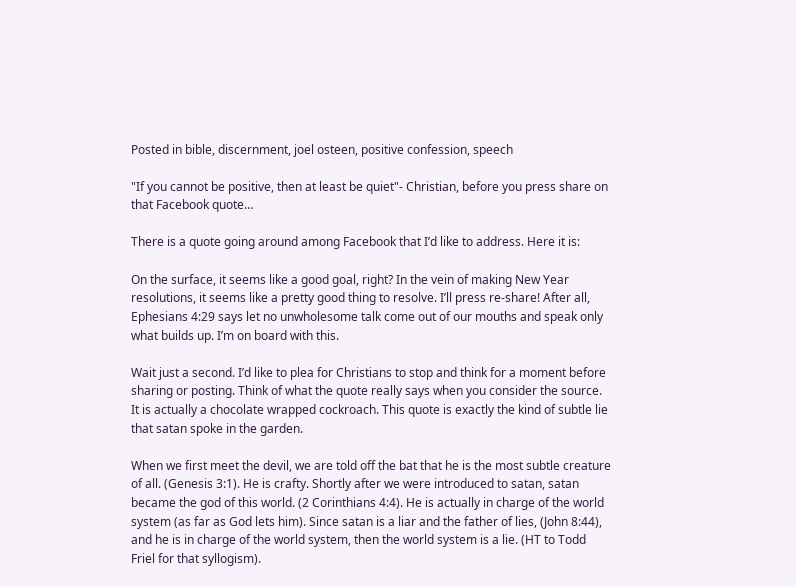Posted in bible, discernment, joel osteen, positive confession, speech

"If you cannot be positive, then at least be quiet"- Christian, before you press share on that Facebook quote…

There is a quote going around among Facebook that I’d like to address. Here it is:

On the surface, it seems like a good goal, right? In the vein of making New Year resolutions, it seems like a pretty good thing to resolve. I’ll press re-share! After all, Ephesians 4:29 says let no unwholesome talk come out of our mouths and speak only what builds up. I’m on board with this.

Wait just a second. I’d like to plea for Christians to stop and think for a moment before sharing or posting. Think of what the quote really says when you consider the source. It is actually a chocolate wrapped cockroach. This quote is exactly the kind of subtle lie that satan spoke in the garden.

When we first meet the devil, we are told off the bat that he is the most subtle creature of all. (Genesis 3:1). He is crafty. Shortly after we were introduced to satan, satan became the god of this world. (2 Corinthians 4:4). He is actually in charge of the world system (as far as God lets him). Since satan is a liar and the father of lies, (John 8:44), and he is in charge of the world system, then the world system is a lie. (HT to Todd Friel for that syllogism).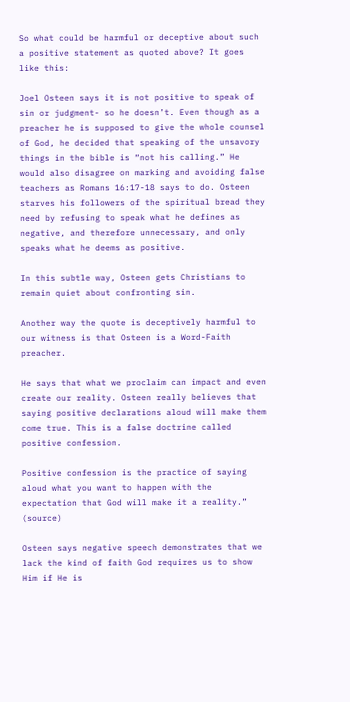So what could be harmful or deceptive about such a positive statement as quoted above? It goes like this:

Joel Osteen says it is not positive to speak of sin or judgment- so he doesn’t. Even though as a preacher he is supposed to give the whole counsel of God, he decided that speaking of the unsavory things in the bible is “not his calling.” He would also disagree on marking and avoiding false teachers as Romans 16:17-18 says to do. Osteen starves his followers of the spiritual bread they need by refusing to speak what he defines as negative, and therefore unnecessary, and only speaks what he deems as positive.

In this subtle way, Osteen gets Christians to remain quiet about confronting sin.

Another way the quote is deceptively harmful to our witness is that Osteen is a Word-Faith preacher.

He says that what we proclaim can impact and even create our reality. Osteen really believes that saying positive declarations aloud will make them come true. This is a false doctrine called positive confession.

Positive confession is the practice of saying aloud what you want to happen with the expectation that God will make it a reality.” (source)

Osteen says negative speech demonstrates that we lack the kind of faith God requires us to show Him if He is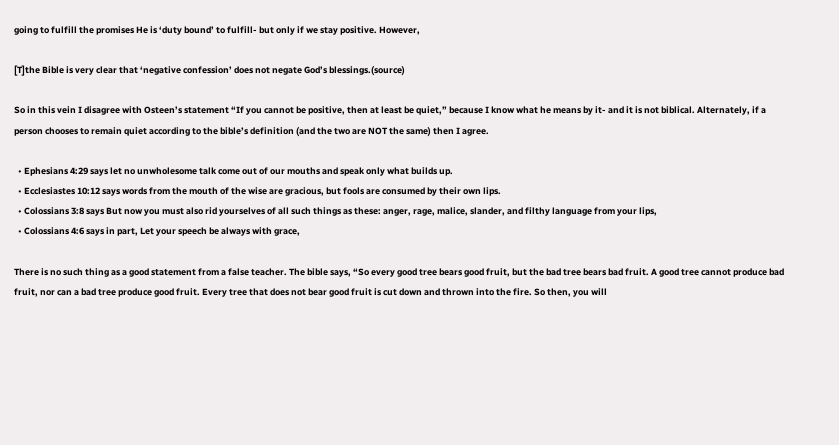going to fulfill the promises He is ‘duty bound’ to fulfill- but only if we stay positive. However,

[T]the Bible is very clear that ‘negative confession’ does not negate God’s blessings.(source)

So in this vein I disagree with Osteen’s statement “If you cannot be positive, then at least be quiet,” because I know what he means by it- and it is not biblical. Alternately, if a person chooses to remain quiet according to the bible’s definition (and the two are NOT the same) then I agree.

  • Ephesians 4:29 says let no unwholesome talk come out of our mouths and speak only what builds up.
  • Ecclesiastes 10:12 says words from the mouth of the wise are gracious, but fools are consumed by their own lips.
  • Colossians 3:8 says But now you must also rid yourselves of all such things as these: anger, rage, malice, slander, and filthy language from your lips,
  • Colossians 4:6 says in part, Let your speech be always with grace,

There is no such thing as a good statement from a false teacher. The bible says, “So every good tree bears good fruit, but the bad tree bears bad fruit. A good tree cannot produce bad fruit, nor can a bad tree produce good fruit. Every tree that does not bear good fruit is cut down and thrown into the fire. So then, you will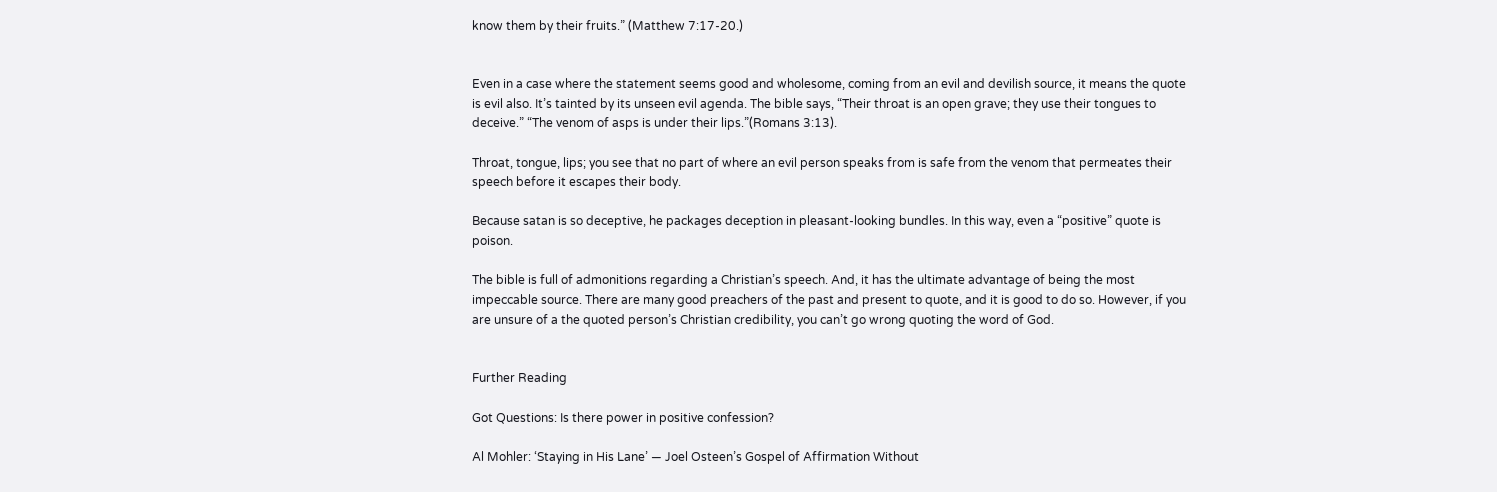know them by their fruits.” (Matthew 7:17-20.)


Even in a case where the statement seems good and wholesome, coming from an evil and devilish source, it means the quote is evil also. It’s tainted by its unseen evil agenda. The bible says, “Their throat is an open grave; they use their tongues to deceive.” “The venom of asps is under their lips.”(Romans 3:13).

Throat, tongue, lips; you see that no part of where an evil person speaks from is safe from the venom that permeates their speech before it escapes their body.

Because satan is so deceptive, he packages deception in pleasant-looking bundles. In this way, even a “positive” quote is poison.

The bible is full of admonitions regarding a Christian’s speech. And, it has the ultimate advantage of being the most impeccable source. There are many good preachers of the past and present to quote, and it is good to do so. However, if you are unsure of a the quoted person’s Christian credibility, you can’t go wrong quoting the word of God.


Further Reading

Got Questions: Is there power in positive confession?

Al Mohler: ‘Staying in His Lane’ — Joel Osteen’s Gospel of Affirmation Without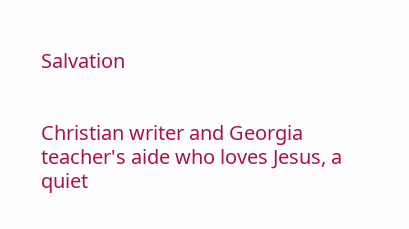Salvation


Christian writer and Georgia teacher's aide who loves Jesus, a quiet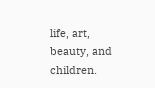life, art, beauty, and children.